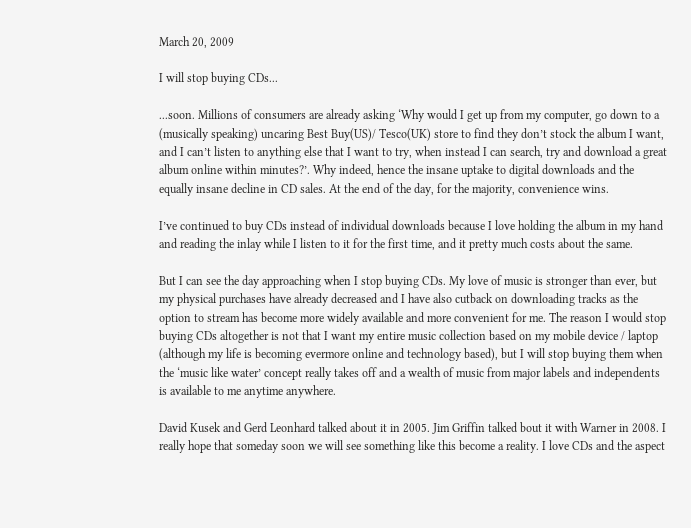March 20, 2009

I will stop buying CDs...

...soon. Millions of consumers are already asking ‘Why would I get up from my computer, go down to a (musically speaking) uncaring Best Buy(US)/ Tesco(UK) store to find they don’t stock the album I want, and I can’t listen to anything else that I want to try, when instead I can search, try and download a great album online within minutes?’. Why indeed, hence the insane uptake to digital downloads and the equally insane decline in CD sales. At the end of the day, for the majority, convenience wins.

I’ve continued to buy CDs instead of individual downloads because I love holding the album in my hand and reading the inlay while I listen to it for the first time, and it pretty much costs about the same.

But I can see the day approaching when I stop buying CDs. My love of music is stronger than ever, but my physical purchases have already decreased and I have also cutback on downloading tracks as the option to stream has become more widely available and more convenient for me. The reason I would stop buying CDs altogether is not that I want my entire music collection based on my mobile device / laptop (although my life is becoming evermore online and technology based), but I will stop buying them when the ‘music like water’ concept really takes off and a wealth of music from major labels and independents is available to me anytime anywhere.

David Kusek and Gerd Leonhard talked about it in 2005. Jim Griffin talked bout it with Warner in 2008. I really hope that someday soon we will see something like this become a reality. I love CDs and the aspect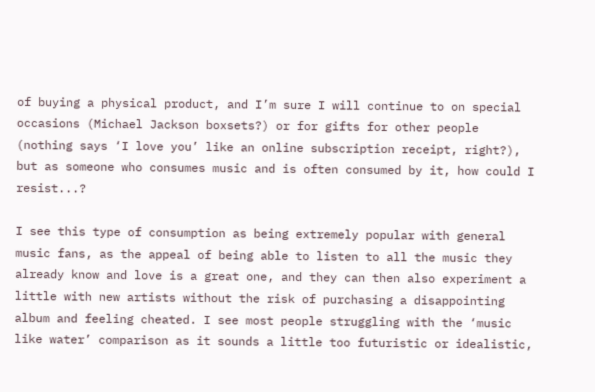of buying a physical product, and I’m sure I will continue to on special occasions (Michael Jackson boxsets?) or for gifts for other people (nothing says ‘I love you’ like an online subscription receipt, right?), but as someone who consumes music and is often consumed by it, how could I resist...?

I see this type of consumption as being extremely popular with general music fans, as the appeal of being able to listen to all the music they already know and love is a great one, and they can then also experiment a little with new artists without the risk of purchasing a disappointing album and feeling cheated. I see most people struggling with the ‘music like water’ comparison as it sounds a little too futuristic or idealistic,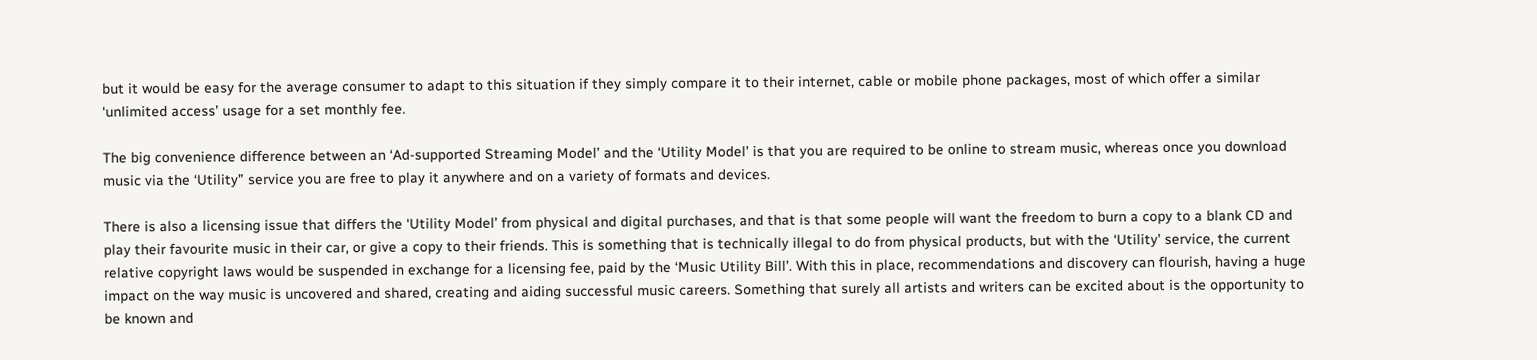but it would be easy for the average consumer to adapt to this situation if they simply compare it to their internet, cable or mobile phone packages, most of which offer a similar ‘unlimited access’ usage for a set monthly fee.

The big convenience difference between an ‘Ad-supported Streaming Model’ and the ‘Utility Model’ is that you are required to be online to stream music, whereas once you download music via the ‘Utility” service you are free to play it anywhere and on a variety of formats and devices.

There is also a licensing issue that differs the ‘Utility Model’ from physical and digital purchases, and that is that some people will want the freedom to burn a copy to a blank CD and play their favourite music in their car, or give a copy to their friends. This is something that is technically illegal to do from physical products, but with the ‘Utility’ service, the current relative copyright laws would be suspended in exchange for a licensing fee, paid by the ‘Music Utility Bill’. With this in place, recommendations and discovery can flourish, having a huge impact on the way music is uncovered and shared, creating and aiding successful music careers. Something that surely all artists and writers can be excited about is the opportunity to be known and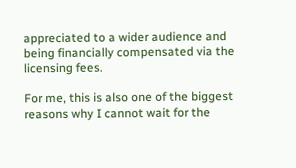appreciated to a wider audience and being financially compensated via the licensing fees.

For me, this is also one of the biggest reasons why I cannot wait for the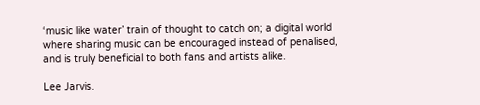‘music like water’ train of thought to catch on; a digital world where sharing music can be encouraged instead of penalised, and is truly beneficial to both fans and artists alike.

Lee Jarvis.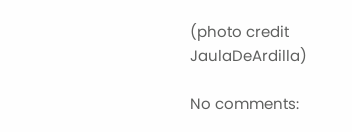(photo credit JaulaDeArdilla)

No comments: